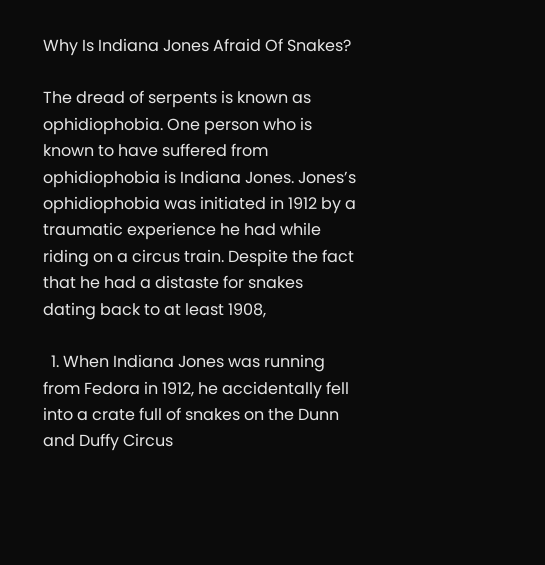Why Is Indiana Jones Afraid Of Snakes?

The dread of serpents is known as ophidiophobia. One person who is known to have suffered from ophidiophobia is Indiana Jones. Jones’s ophidiophobia was initiated in 1912 by a traumatic experience he had while riding on a circus train. Despite the fact that he had a distaste for snakes dating back to at least 1908,

  1. When Indiana Jones was running from Fedora in 1912, he accidentally fell into a crate full of snakes on the Dunn and Duffy Circus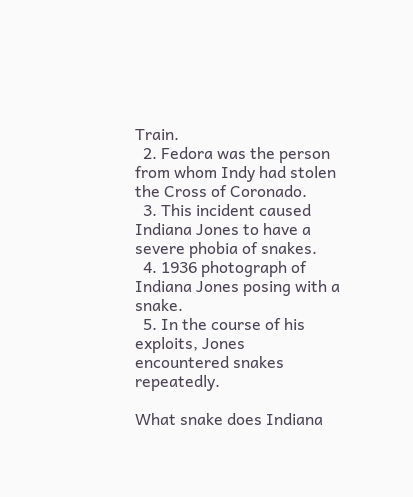Train.
  2. Fedora was the person from whom Indy had stolen the Cross of Coronado.
  3. This incident caused Indiana Jones to have a severe phobia of snakes.
  4. 1936 photograph of Indiana Jones posing with a snake.
  5. In the course of his exploits, Jones encountered snakes repeatedly.

What snake does Indiana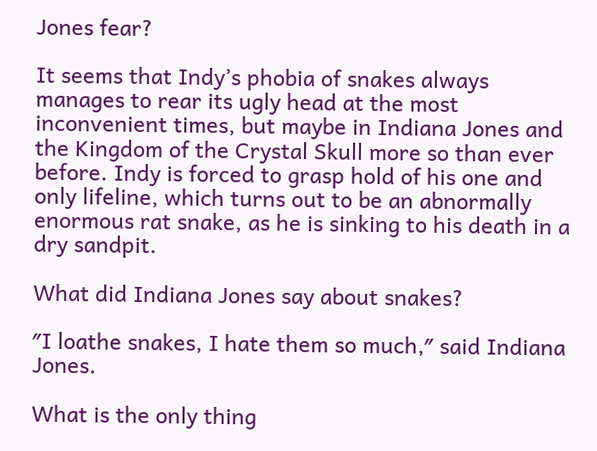Jones fear?

It seems that Indy’s phobia of snakes always manages to rear its ugly head at the most inconvenient times, but maybe in Indiana Jones and the Kingdom of the Crystal Skull more so than ever before. Indy is forced to grasp hold of his one and only lifeline, which turns out to be an abnormally enormous rat snake, as he is sinking to his death in a dry sandpit.

What did Indiana Jones say about snakes?

″I loathe snakes, I hate them so much,″ said Indiana Jones.

What is the only thing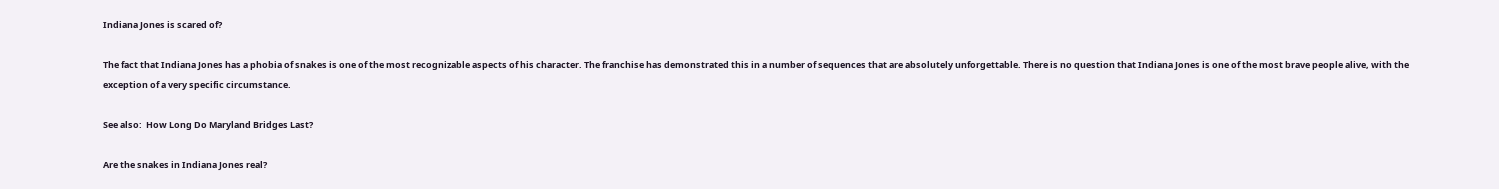Indiana Jones is scared of?

The fact that Indiana Jones has a phobia of snakes is one of the most recognizable aspects of his character. The franchise has demonstrated this in a number of sequences that are absolutely unforgettable. There is no question that Indiana Jones is one of the most brave people alive, with the exception of a very specific circumstance.

See also:  How Long Do Maryland Bridges Last?

Are the snakes in Indiana Jones real?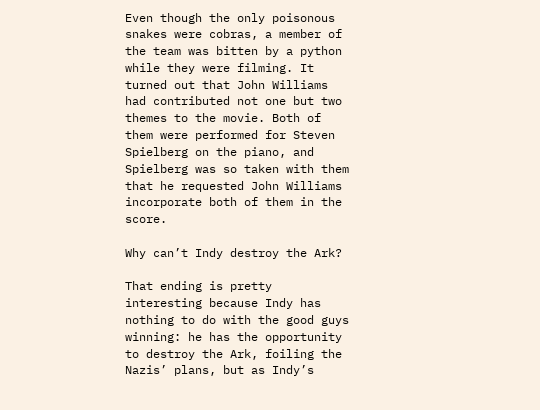Even though the only poisonous snakes were cobras, a member of the team was bitten by a python while they were filming. It turned out that John Williams had contributed not one but two themes to the movie. Both of them were performed for Steven Spielberg on the piano, and Spielberg was so taken with them that he requested John Williams incorporate both of them in the score.

Why can’t Indy destroy the Ark?

That ending is pretty interesting because Indy has nothing to do with the good guys winning: he has the opportunity to destroy the Ark, foiling the Nazis’ plans, but as Indy’s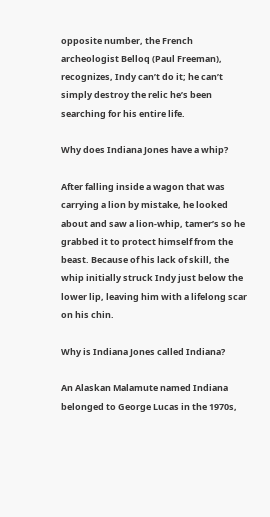opposite number, the French archeologist Belloq (Paul Freeman), recognizes, Indy can’t do it; he can’t simply destroy the relic he’s been searching for his entire life.

Why does Indiana Jones have a whip?

After falling inside a wagon that was carrying a lion by mistake, he looked about and saw a lion-whip, tamer’s so he grabbed it to protect himself from the beast. Because of his lack of skill, the whip initially struck Indy just below the lower lip, leaving him with a lifelong scar on his chin.

Why is Indiana Jones called Indiana?

An Alaskan Malamute named Indiana belonged to George Lucas in the 1970s,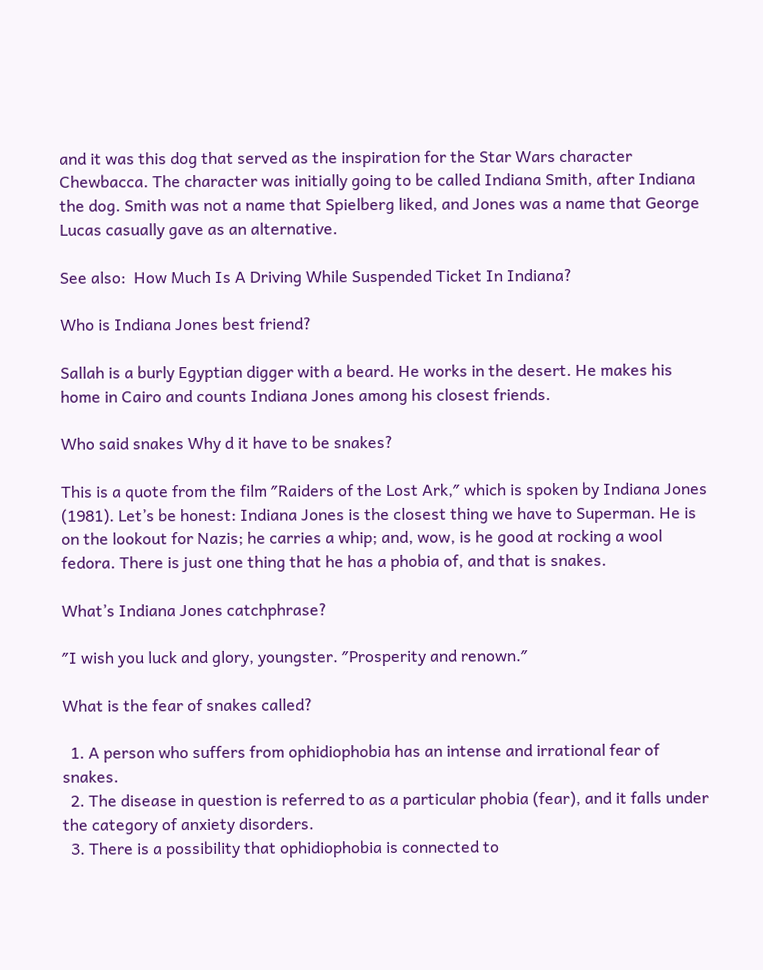and it was this dog that served as the inspiration for the Star Wars character Chewbacca. The character was initially going to be called Indiana Smith, after Indiana the dog. Smith was not a name that Spielberg liked, and Jones was a name that George Lucas casually gave as an alternative.

See also:  How Much Is A Driving While Suspended Ticket In Indiana?

Who is Indiana Jones best friend?

Sallah is a burly Egyptian digger with a beard. He works in the desert. He makes his home in Cairo and counts Indiana Jones among his closest friends.

Who said snakes Why d it have to be snakes?

This is a quote from the film ″Raiders of the Lost Ark,″ which is spoken by Indiana Jones (1981). Let’s be honest: Indiana Jones is the closest thing we have to Superman. He is on the lookout for Nazis; he carries a whip; and, wow, is he good at rocking a wool fedora. There is just one thing that he has a phobia of, and that is snakes.

What’s Indiana Jones catchphrase?

″I wish you luck and glory, youngster. ″Prosperity and renown.″

What is the fear of snakes called?

  1. A person who suffers from ophidiophobia has an intense and irrational fear of snakes.
  2. The disease in question is referred to as a particular phobia (fear), and it falls under the category of anxiety disorders.
  3. There is a possibility that ophidiophobia is connected to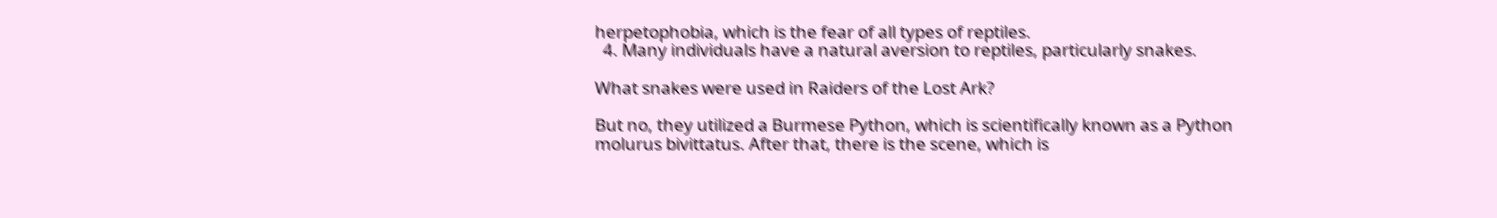herpetophobia, which is the fear of all types of reptiles.
  4. Many individuals have a natural aversion to reptiles, particularly snakes.

What snakes were used in Raiders of the Lost Ark?

But no, they utilized a Burmese Python, which is scientifically known as a Python molurus bivittatus. After that, there is the scene, which is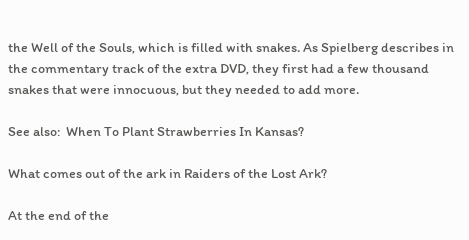the Well of the Souls, which is filled with snakes. As Spielberg describes in the commentary track of the extra DVD, they first had a few thousand snakes that were innocuous, but they needed to add more.

See also:  When To Plant Strawberries In Kansas?

What comes out of the ark in Raiders of the Lost Ark?

At the end of the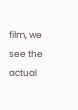film, we see the actual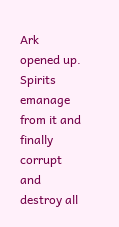Ark opened up. Spirits emanage from it and finally corrupt and destroy all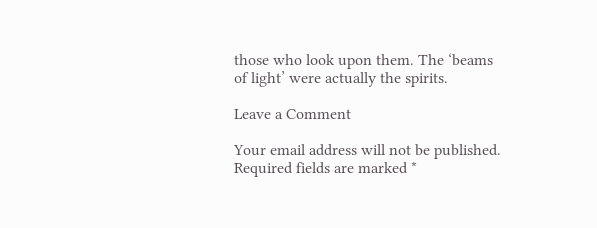those who look upon them. The ‘beams of light’ were actually the spirits.

Leave a Comment

Your email address will not be published. Required fields are marked *